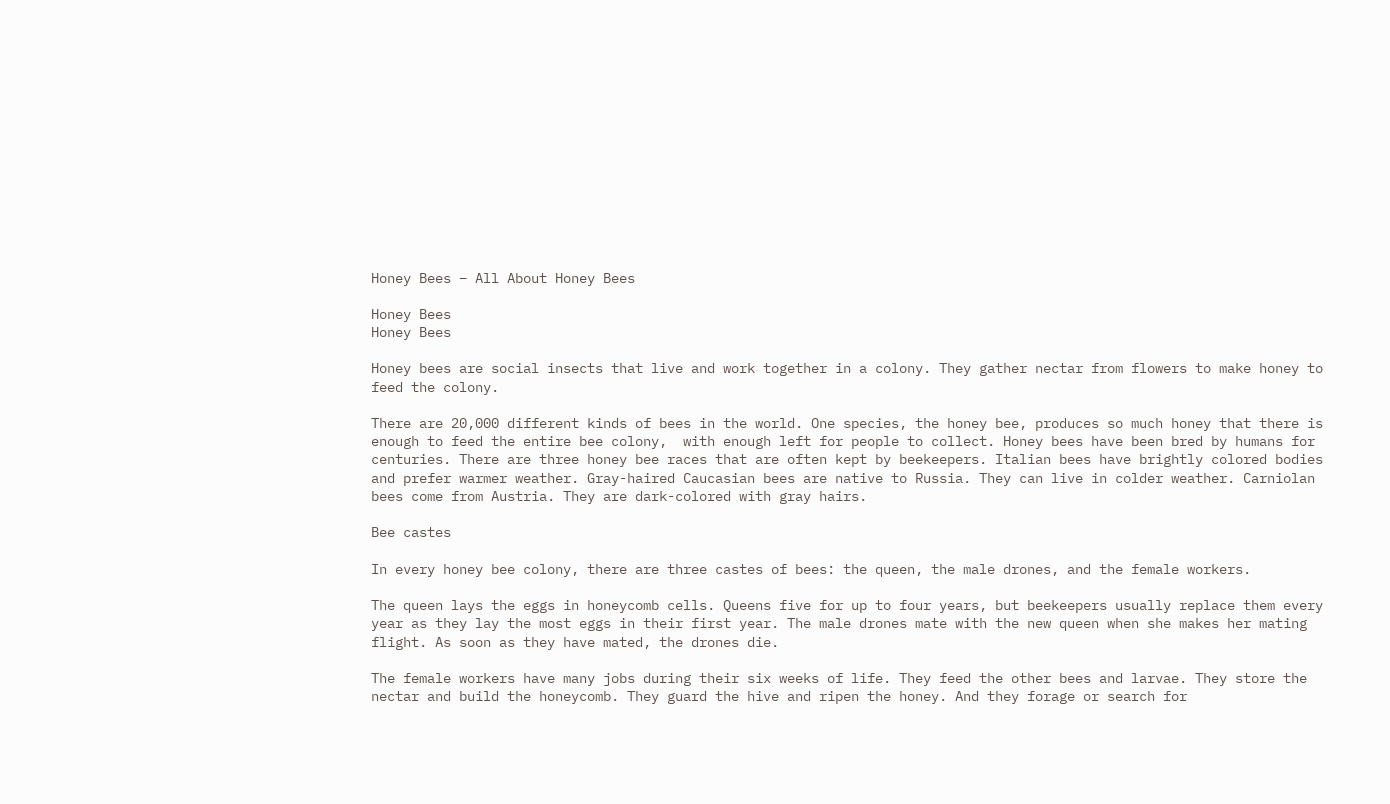Honey Bees – All About Honey Bees

Honey Bees
Honey Bees

Honey bees are social insects that live and work together in a colony. They gather nectar from flowers to make honey to feed the colony.

There are 20,000 different kinds of bees in the world. One species, the honey bee, produces so much honey that there is enough to feed the entire bee colony,  with enough left for people to collect. Honey bees have been bred by humans for centuries. There are three honey bee races that are often kept by beekeepers. Italian bees have brightly colored bodies and prefer warmer weather. Gray-haired Caucasian bees are native to Russia. They can live in colder weather. Carniolan bees come from Austria. They are dark-colored with gray hairs.

Bee castes

In every honey bee colony, there are three castes of bees: the queen, the male drones, and the female workers.

The queen lays the eggs in honeycomb cells. Queens five for up to four years, but beekeepers usually replace them every year as they lay the most eggs in their first year. The male drones mate with the new queen when she makes her mating flight. As soon as they have mated, the drones die.

The female workers have many jobs during their six weeks of life. They feed the other bees and larvae. They store the nectar and build the honeycomb. They guard the hive and ripen the honey. And they forage or search for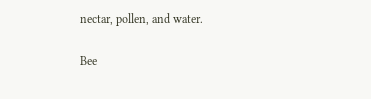nectar, pollen, and water.

Bee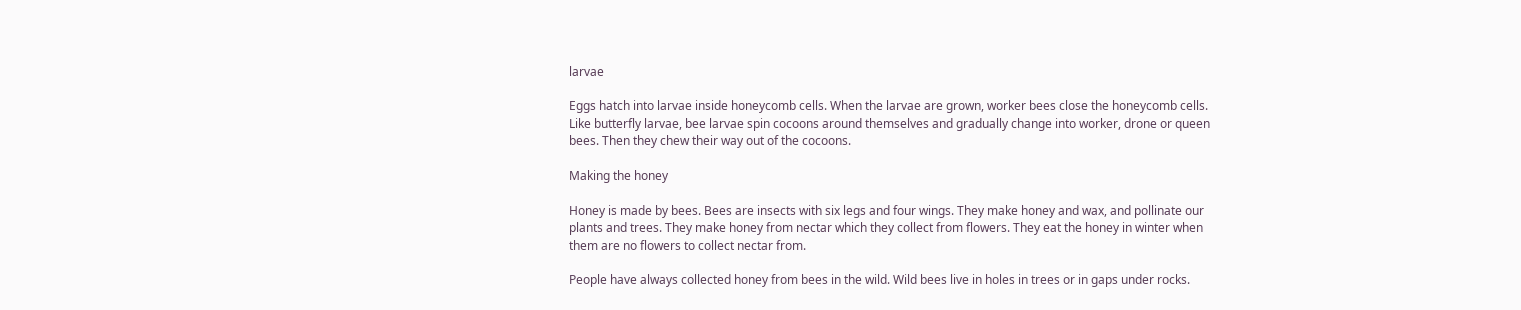larvae

Eggs hatch into larvae inside honeycomb cells. When the larvae are grown, worker bees close the honeycomb cells. Like butterfly larvae, bee larvae spin cocoons around themselves and gradually change into worker, drone or queen bees. Then they chew their way out of the cocoons.

Making the honey

Honey is made by bees. Bees are insects with six legs and four wings. They make honey and wax, and pollinate our plants and trees. They make honey from nectar which they collect from flowers. They eat the honey in winter when them are no flowers to collect nectar from.

People have always collected honey from bees in the wild. Wild bees live in holes in trees or in gaps under rocks.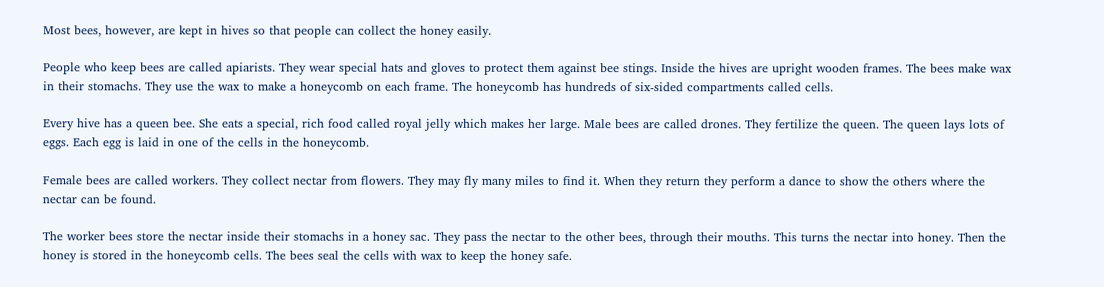Most bees, however, are kept in hives so that people can collect the honey easily.

People who keep bees are called apiarists. They wear special hats and gloves to protect them against bee stings. Inside the hives are upright wooden frames. The bees make wax in their stomachs. They use the wax to make a honeycomb on each frame. The honeycomb has hundreds of six-sided compartments called cells.

Every hive has a queen bee. She eats a special, rich food called royal jelly which makes her large. Male bees are called drones. They fertilize the queen. The queen lays lots of eggs. Each egg is laid in one of the cells in the honeycomb.

Female bees are called workers. They collect nectar from flowers. They may fly many miles to find it. When they return they perform a dance to show the others where the nectar can be found.

The worker bees store the nectar inside their stomachs in a honey sac. They pass the nectar to the other bees, through their mouths. This turns the nectar into honey. Then the honey is stored in the honeycomb cells. The bees seal the cells with wax to keep the honey safe.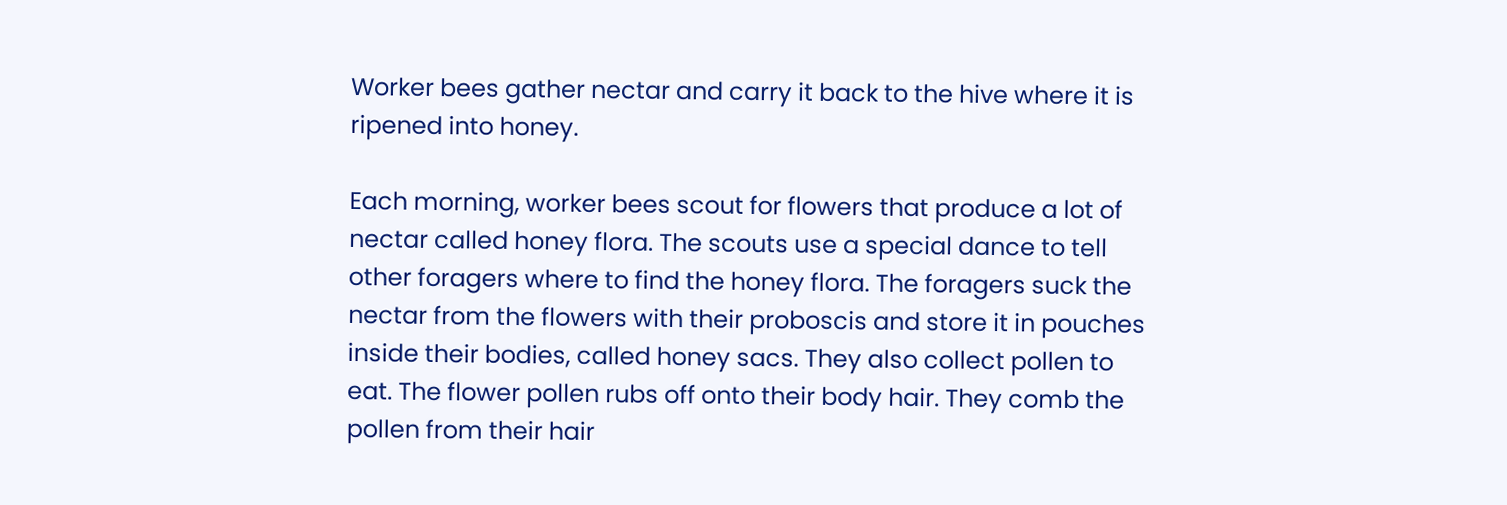Worker bees gather nectar and carry it back to the hive where it is ripened into honey.

Each morning, worker bees scout for flowers that produce a lot of nectar called honey flora. The scouts use a special dance to tell other foragers where to find the honey flora. The foragers suck the nectar from the flowers with their proboscis and store it in pouches inside their bodies, called honey sacs. They also collect pollen to eat. The flower pollen rubs off onto their body hair. They comb the pollen from their hair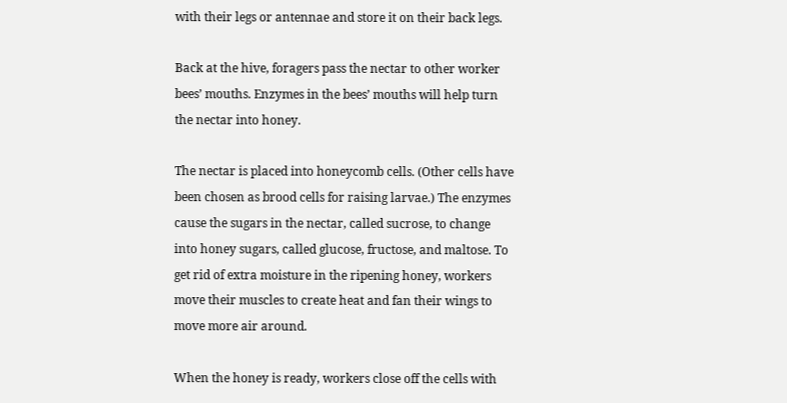with their legs or antennae and store it on their back legs.

Back at the hive, foragers pass the nectar to other worker bees’ mouths. Enzymes in the bees’ mouths will help turn the nectar into honey.

The nectar is placed into honeycomb cells. (Other cells have been chosen as brood cells for raising larvae.) The enzymes cause the sugars in the nectar, called sucrose, to change into honey sugars, called glucose, fructose, and maltose. To get rid of extra moisture in the ripening honey, workers move their muscles to create heat and fan their wings to move more air around.

When the honey is ready, workers close off the cells with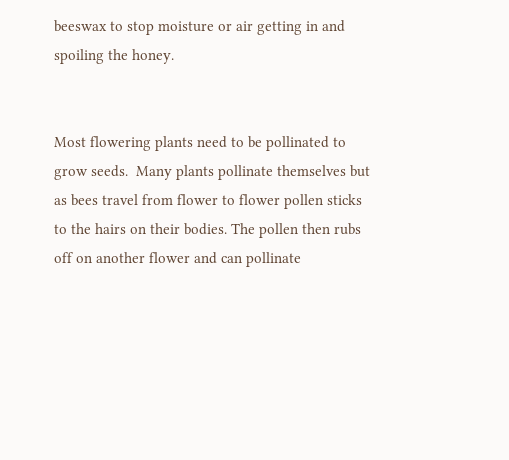beeswax to stop moisture or air getting in and spoiling the honey.


Most flowering plants need to be pollinated to grow seeds.  Many plants pollinate themselves but as bees travel from flower to flower pollen sticks to the hairs on their bodies. The pollen then rubs off on another flower and can pollinate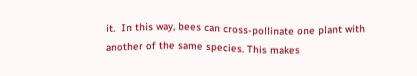it.  In this way, bees can cross-pollinate one plant with another of the same species. This makes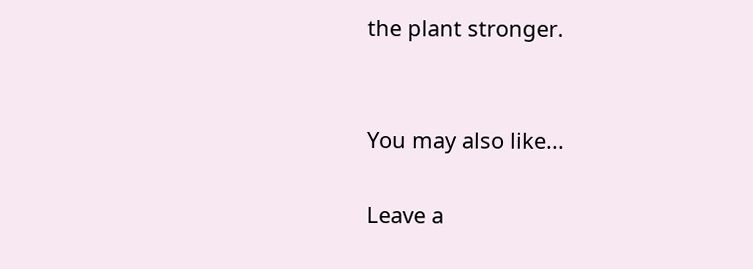the plant stronger.


You may also like...

Leave a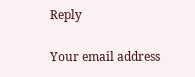Reply

Your email address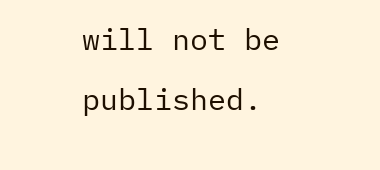will not be published.